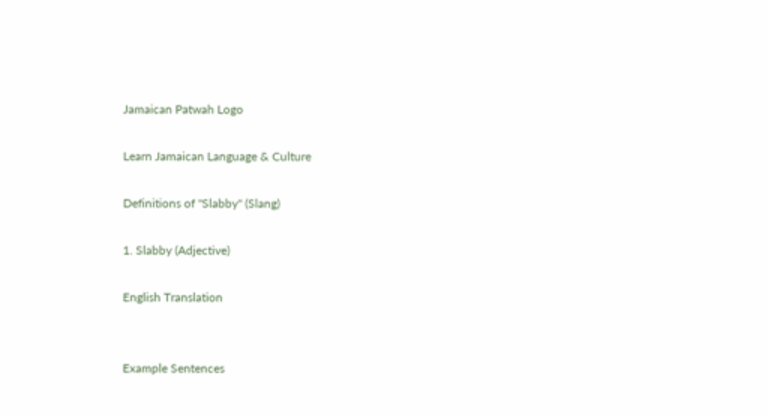Jamaican Patwah Logo

Learn Jamaican Language & Culture

Definitions of "Slabby" (Slang)

1. Slabby (Adjective)

English Translation


Example Sentences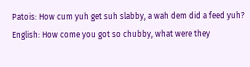Patois: How cum yuh get suh slabby, a wah dem did a feed yuh?
English: How come you got so chubby, what were they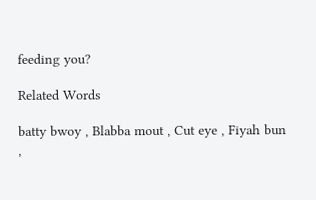feeding you?

Related Words

batty bwoy , Blabba mout , Cut eye , Fiyah bun ,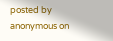posted by anonymous on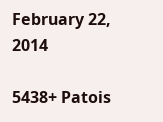February 22, 2014

5438+ Patois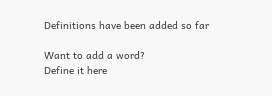Definitions have been added so far

Want to add a word?
Define it here